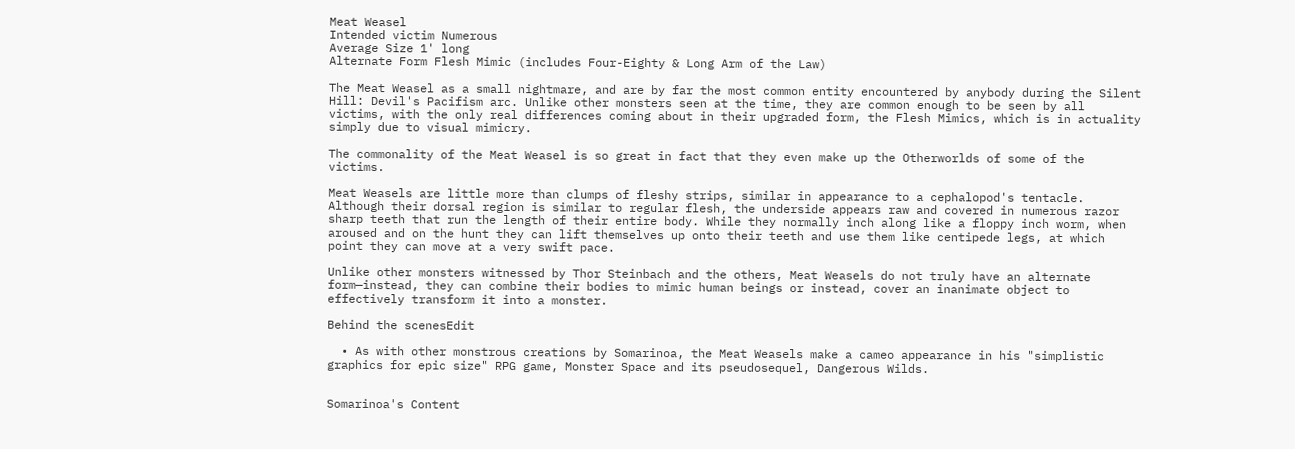Meat Weasel
Intended victim Numerous
Average Size 1' long
Alternate Form Flesh Mimic (includes Four-Eighty & Long Arm of the Law)

The Meat Weasel as a small nightmare, and are by far the most common entity encountered by anybody during the Silent Hill: Devil's Pacifism arc. Unlike other monsters seen at the time, they are common enough to be seen by all victims, with the only real differences coming about in their upgraded form, the Flesh Mimics, which is in actuality simply due to visual mimicry.

The commonality of the Meat Weasel is so great in fact that they even make up the Otherworlds of some of the victims.

Meat Weasels are little more than clumps of fleshy strips, similar in appearance to a cephalopod's tentacle. Although their dorsal region is similar to regular flesh, the underside appears raw and covered in numerous razor sharp teeth that run the length of their entire body. While they normally inch along like a floppy inch worm, when aroused and on the hunt they can lift themselves up onto their teeth and use them like centipede legs, at which point they can move at a very swift pace.

Unlike other monsters witnessed by Thor Steinbach and the others, Meat Weasels do not truly have an alternate form—instead, they can combine their bodies to mimic human beings or instead, cover an inanimate object to effectively transform it into a monster.

Behind the scenesEdit

  • As with other monstrous creations by Somarinoa, the Meat Weasels make a cameo appearance in his "simplistic graphics for epic size" RPG game, Monster Space and its pseudosequel, Dangerous Wilds.


Somarinoa's Content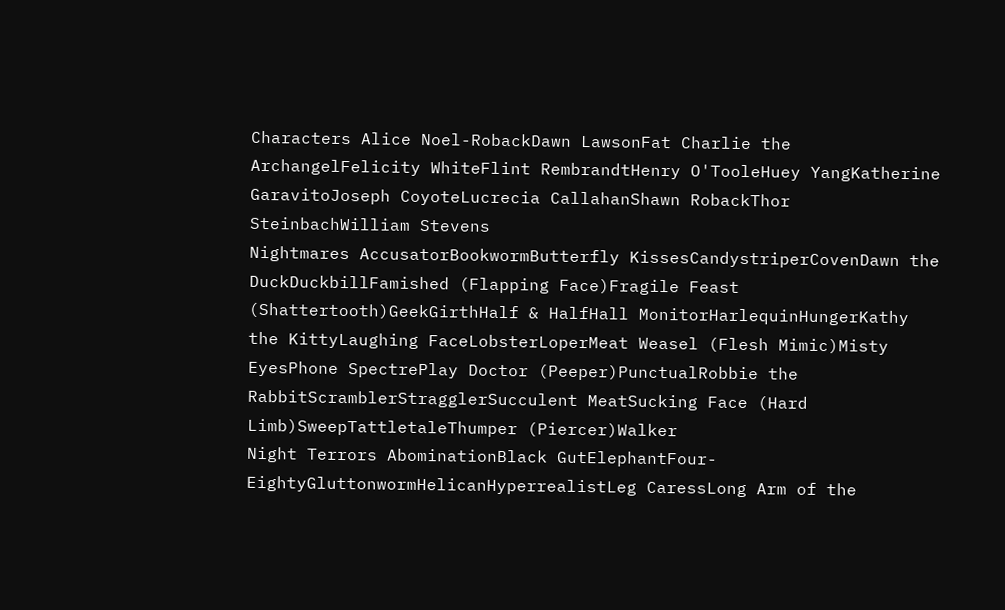Characters Alice Noel-RobackDawn LawsonFat Charlie the ArchangelFelicity WhiteFlint RembrandtHenry O'TooleHuey YangKatherine GaravitoJoseph CoyoteLucrecia CallahanShawn RobackThor SteinbachWilliam Stevens
Nightmares AccusatorBookwormButterfly KissesCandystriperCovenDawn the DuckDuckbillFamished (Flapping Face)Fragile Feast (Shattertooth)GeekGirthHalf & HalfHall MonitorHarlequinHungerKathy the KittyLaughing FaceLobsterLoperMeat Weasel (Flesh Mimic)Misty EyesPhone SpectrePlay Doctor (Peeper)PunctualRobbie the RabbitScramblerStragglerSucculent MeatSucking Face (Hard Limb)SweepTattletaleThumper (Piercer)Walker
Night Terrors AbominationBlack GutElephantFour-EightyGluttonwormHelicanHyperrealistLeg CaressLong Arm of the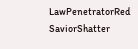LawPenetratorRed SaviorShatter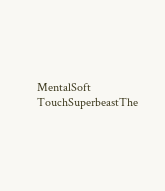MentalSoft TouchSuperbeastThe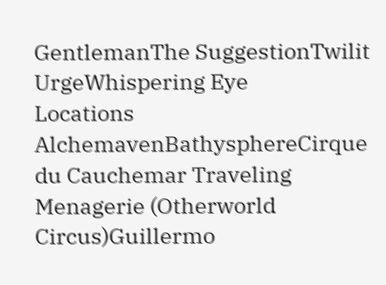GentlemanThe SuggestionTwilit UrgeWhispering Eye
Locations AlchemavenBathysphereCirque du Cauchemar Traveling Menagerie (Otherworld Circus)Guillermo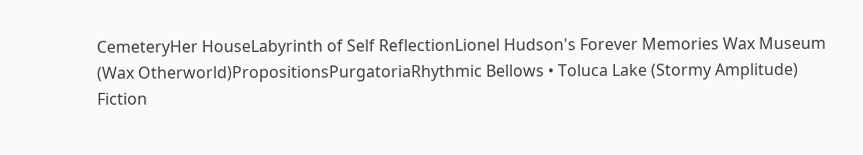CemeteryHer HouseLabyrinth of Self ReflectionLionel Hudson's Forever Memories Wax Museum (Wax Otherworld)PropositionsPurgatoriaRhythmic Bellows • Toluca Lake (Stormy Amplitude)
Fiction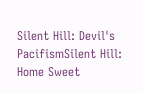Silent Hill: Devil's PacifismSilent Hill: Home Sweet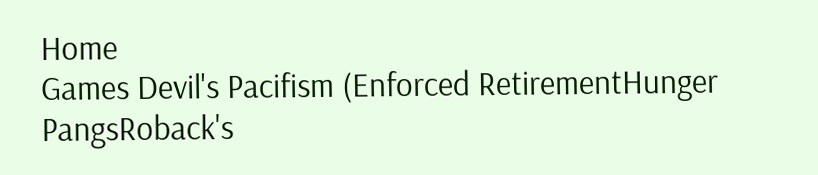Home
Games Devil's Pacifism (Enforced RetirementHunger PangsRoback's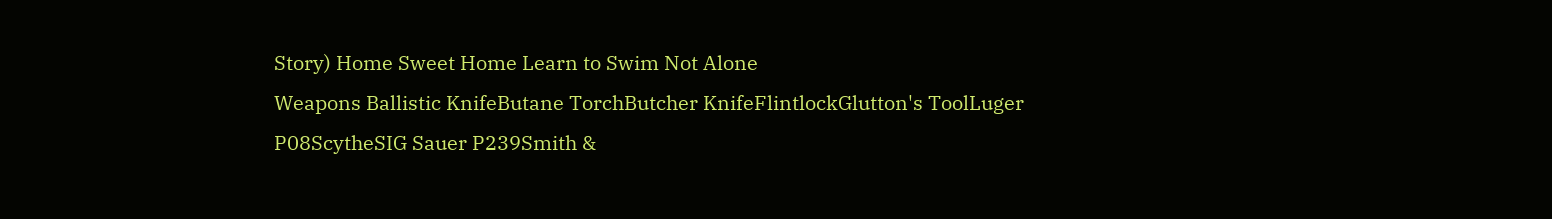Story) Home Sweet Home Learn to Swim Not Alone
Weapons Ballistic KnifeButane TorchButcher KnifeFlintlockGlutton's ToolLuger P08ScytheSIG Sauer P239Smith &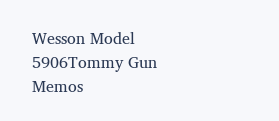Wesson Model 5906Tommy Gun
Memos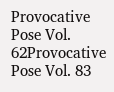Provocative Pose Vol. 62Provocative Pose Vol. 83